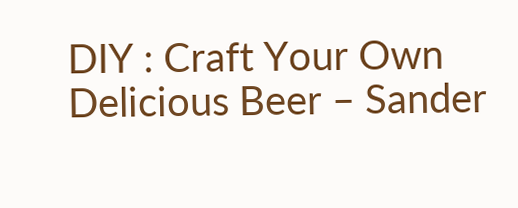DIY : Craft Your Own Delicious Beer – Sander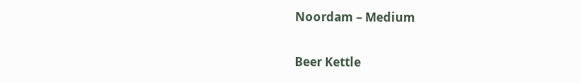Noordam – Medium

Beer Kettle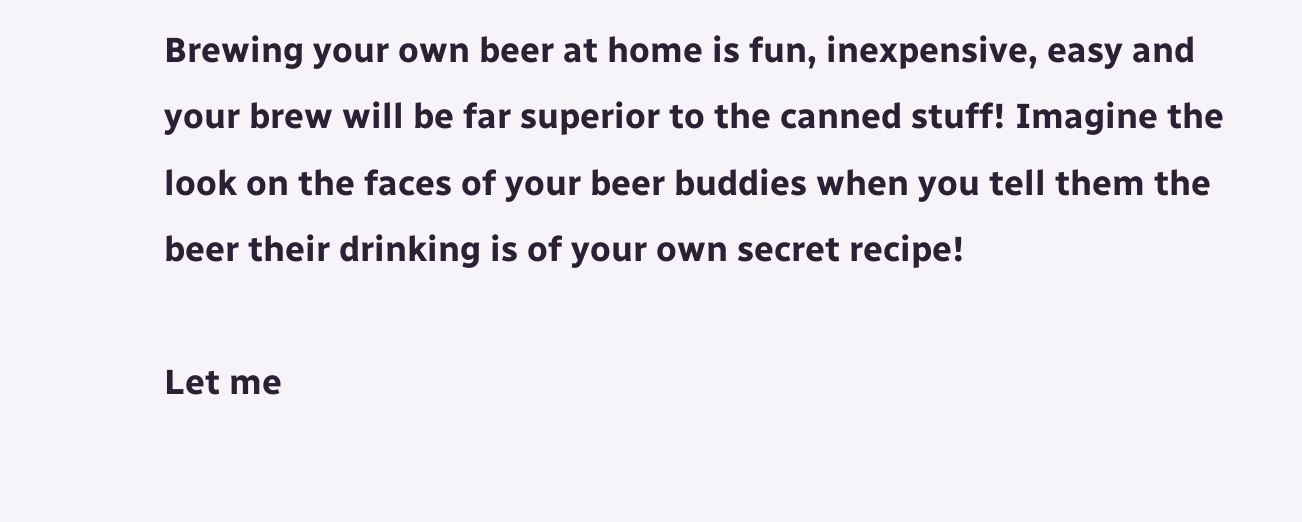Brewing your own beer at home is fun, inexpensive, easy and your brew will be far superior to the canned stuff! Imagine the look on the faces of your beer buddies when you tell them the beer their drinking is of your own secret recipe!

Let me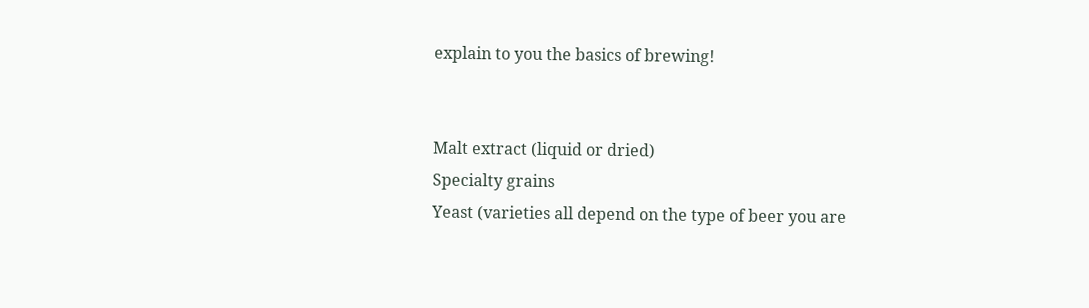explain to you the basics of brewing!


Malt extract (liquid or dried)
Specialty grains
Yeast (varieties all depend on the type of beer you are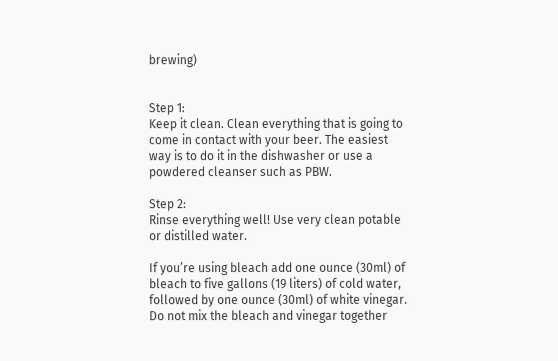brewing)


Step 1:
Keep it clean. Clean everything that is going to come in contact with your beer. The easiest way is to do it in the dishwasher or use a powdered cleanser such as PBW.

Step 2:
Rinse everything well! Use very clean potable or distilled water.

If you’re using bleach add one ounce (30ml) of bleach to five gallons (19 liters) of cold water, followed by one ounce (30ml) of white vinegar. Do not mix the bleach and vinegar together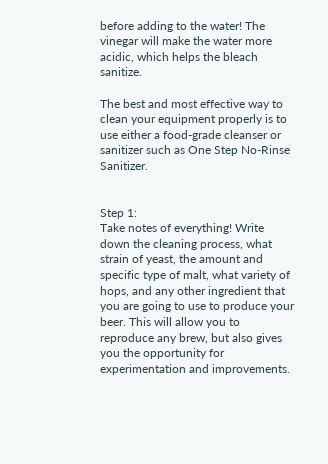before adding to the water! The vinegar will make the water more acidic, which helps the bleach sanitize.

The best and most effective way to clean your equipment properly is to use either a food-grade cleanser or sanitizer such as One Step No-Rinse Sanitizer.


Step 1:
Take notes of everything! Write down the cleaning process, what strain of yeast, the amount and specific type of malt, what variety of hops, and any other ingredient that you are going to use to produce your beer. This will allow you to reproduce any brew, but also gives you the opportunity for experimentation and improvements.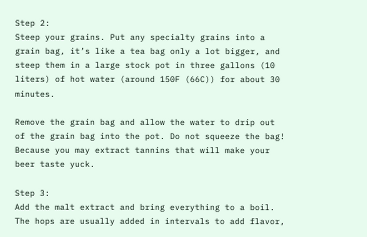Step 2:
Steep your grains. Put any specialty grains into a grain bag, it’s like a tea bag only a lot bigger, and steep them in a large stock pot in three gallons (10 liters) of hot water (around 150F (66C)) for about 30 minutes.

Remove the grain bag and allow the water to drip out of the grain bag into the pot. Do not squeeze the bag! Because you may extract tannins that will make your beer taste yuck.

Step 3:
Add the malt extract and bring everything to a boil. The hops are usually added in intervals to add flavor,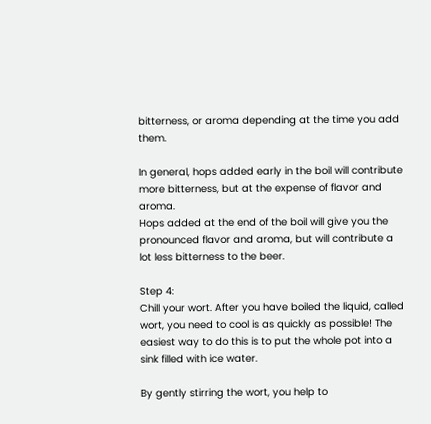bitterness, or aroma depending at the time you add them.

In general, hops added early in the boil will contribute more bitterness, but at the expense of flavor and aroma.
Hops added at the end of the boil will give you the pronounced flavor and aroma, but will contribute a lot less bitterness to the beer.

Step 4:
Chill your wort. After you have boiled the liquid, called wort, you need to cool is as quickly as possible! The easiest way to do this is to put the whole pot into a sink filled with ice water.

By gently stirring the wort, you help to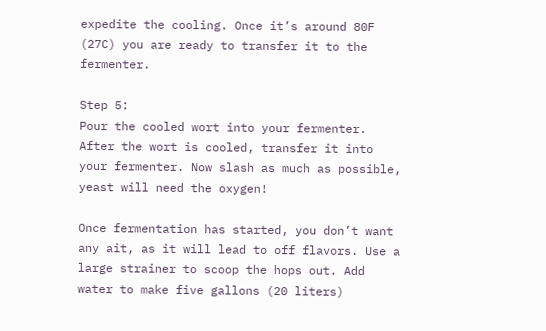expedite the cooling. Once it’s around 80F (27C) you are ready to transfer it to the fermenter.

Step 5:
Pour the cooled wort into your fermenter. After the wort is cooled, transfer it into your fermenter. Now slash as much as possible, yeast will need the oxygen!

Once fermentation has started, you don’t want any ait, as it will lead to off flavors. Use a large strainer to scoop the hops out. Add water to make five gallons (20 liters)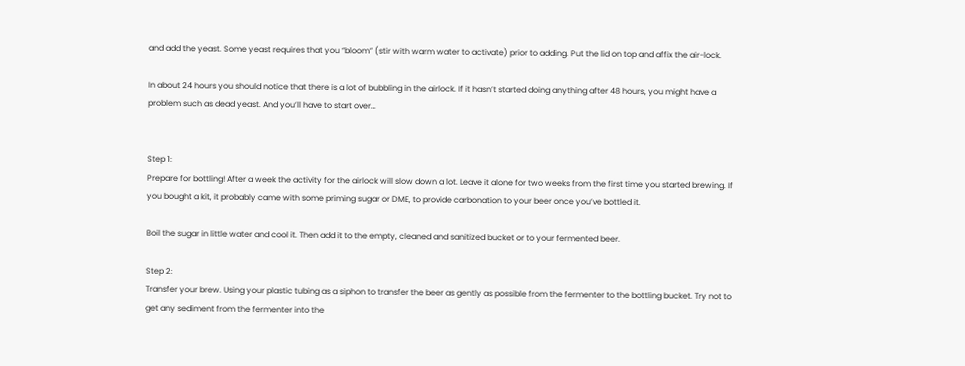and add the yeast. Some yeast requires that you “bloom” (stir with warm water to activate) prior to adding. Put the lid on top and affix the air-lock.

In about 24 hours you should notice that there is a lot of bubbling in the airlock. If it hasn’t started doing anything after 48 hours, you might have a problem such as dead yeast. And you’ll have to start over…


Step 1:
Prepare for bottling! After a week the activity for the airlock will slow down a lot. Leave it alone for two weeks from the first time you started brewing. If you bought a kit, it probably came with some priming sugar or DME, to provide carbonation to your beer once you’ve bottled it.

Boil the sugar in little water and cool it. Then add it to the empty, cleaned and sanitized bucket or to your fermented beer.

Step 2:
Transfer your brew. Using your plastic tubing as a siphon to transfer the beer as gently as possible from the fermenter to the bottling bucket. Try not to get any sediment from the fermenter into the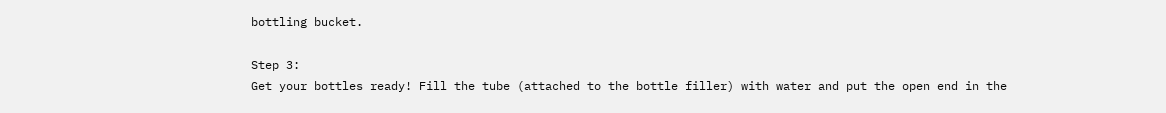bottling bucket.

Step 3:
Get your bottles ready! Fill the tube (attached to the bottle filler) with water and put the open end in the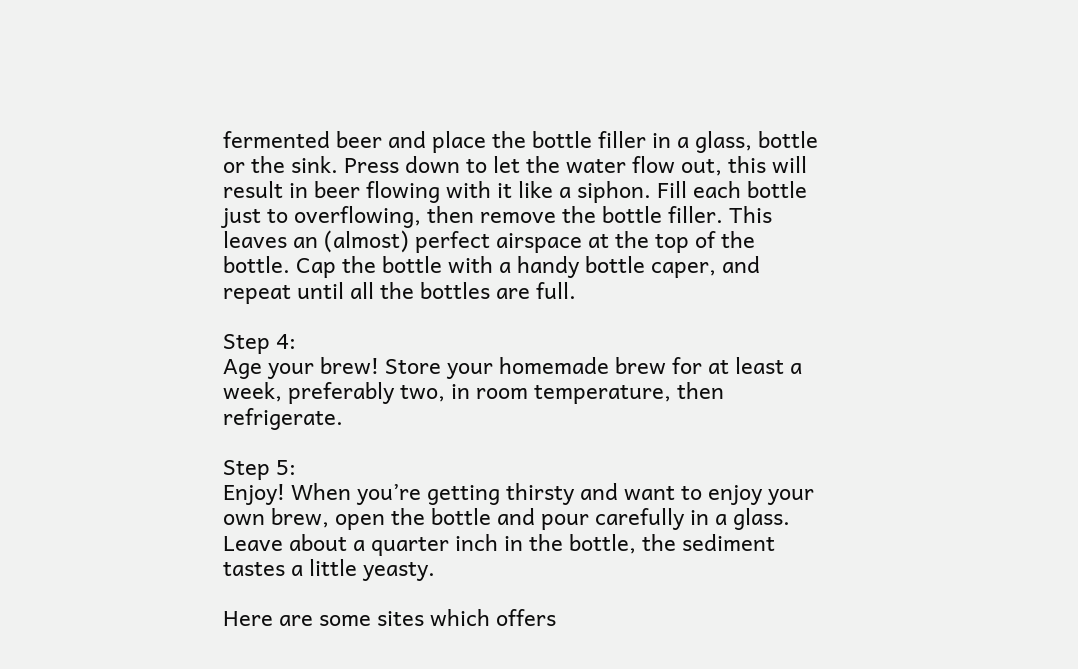fermented beer and place the bottle filler in a glass, bottle or the sink. Press down to let the water flow out, this will result in beer flowing with it like a siphon. Fill each bottle just to overflowing, then remove the bottle filler. This leaves an (almost) perfect airspace at the top of the bottle. Cap the bottle with a handy bottle caper, and repeat until all the bottles are full.

Step 4:
Age your brew! Store your homemade brew for at least a week, preferably two, in room temperature, then refrigerate.

Step 5:
Enjoy! When you’re getting thirsty and want to enjoy your own brew, open the bottle and pour carefully in a glass. Leave about a quarter inch in the bottle, the sediment tastes a little yeasty.

Here are some sites which offers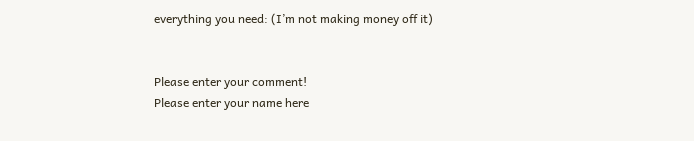everything you need: (I’m not making money off it)


Please enter your comment!
Please enter your name here